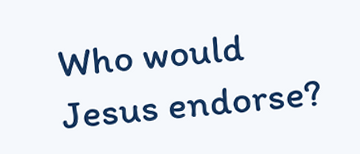Who would Jesus endorse?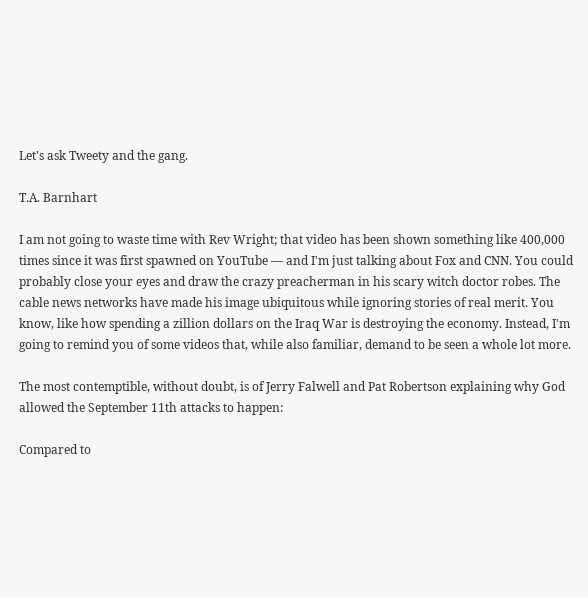Let's ask Tweety and the gang.

T.A. Barnhart

I am not going to waste time with Rev Wright; that video has been shown something like 400,000 times since it was first spawned on YouTube — and I'm just talking about Fox and CNN. You could probably close your eyes and draw the crazy preacherman in his scary witch doctor robes. The cable news networks have made his image ubiquitous while ignoring stories of real merit. You know, like how spending a zillion dollars on the Iraq War is destroying the economy. Instead, I'm going to remind you of some videos that, while also familiar, demand to be seen a whole lot more.

The most contemptible, without doubt, is of Jerry Falwell and Pat Robertson explaining why God allowed the September 11th attacks to happen:

Compared to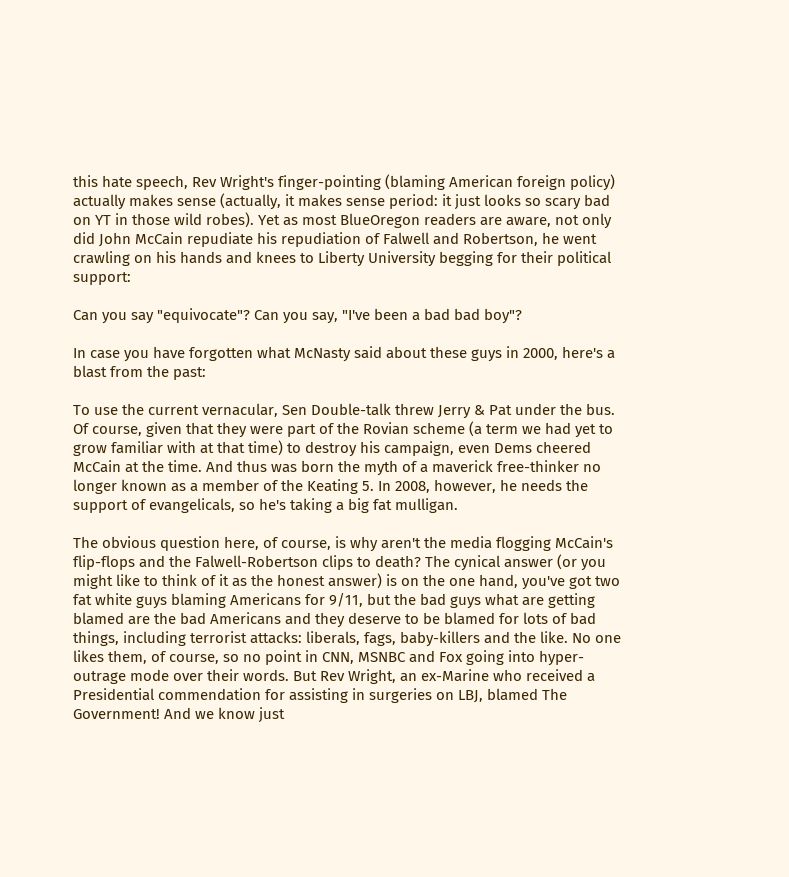this hate speech, Rev Wright's finger-pointing (blaming American foreign policy) actually makes sense (actually, it makes sense period: it just looks so scary bad on YT in those wild robes). Yet as most BlueOregon readers are aware, not only did John McCain repudiate his repudiation of Falwell and Robertson, he went crawling on his hands and knees to Liberty University begging for their political support:

Can you say "equivocate"? Can you say, "I've been a bad bad boy"?

In case you have forgotten what McNasty said about these guys in 2000, here's a blast from the past:

To use the current vernacular, Sen Double-talk threw Jerry & Pat under the bus. Of course, given that they were part of the Rovian scheme (a term we had yet to grow familiar with at that time) to destroy his campaign, even Dems cheered McCain at the time. And thus was born the myth of a maverick free-thinker no longer known as a member of the Keating 5. In 2008, however, he needs the support of evangelicals, so he's taking a big fat mulligan.

The obvious question here, of course, is why aren't the media flogging McCain's flip-flops and the Falwell-Robertson clips to death? The cynical answer (or you might like to think of it as the honest answer) is on the one hand, you've got two fat white guys blaming Americans for 9/11, but the bad guys what are getting blamed are the bad Americans and they deserve to be blamed for lots of bad things, including terrorist attacks: liberals, fags, baby-killers and the like. No one likes them, of course, so no point in CNN, MSNBC and Fox going into hyper-outrage mode over their words. But Rev Wright, an ex-Marine who received a Presidential commendation for assisting in surgeries on LBJ, blamed The Government! And we know just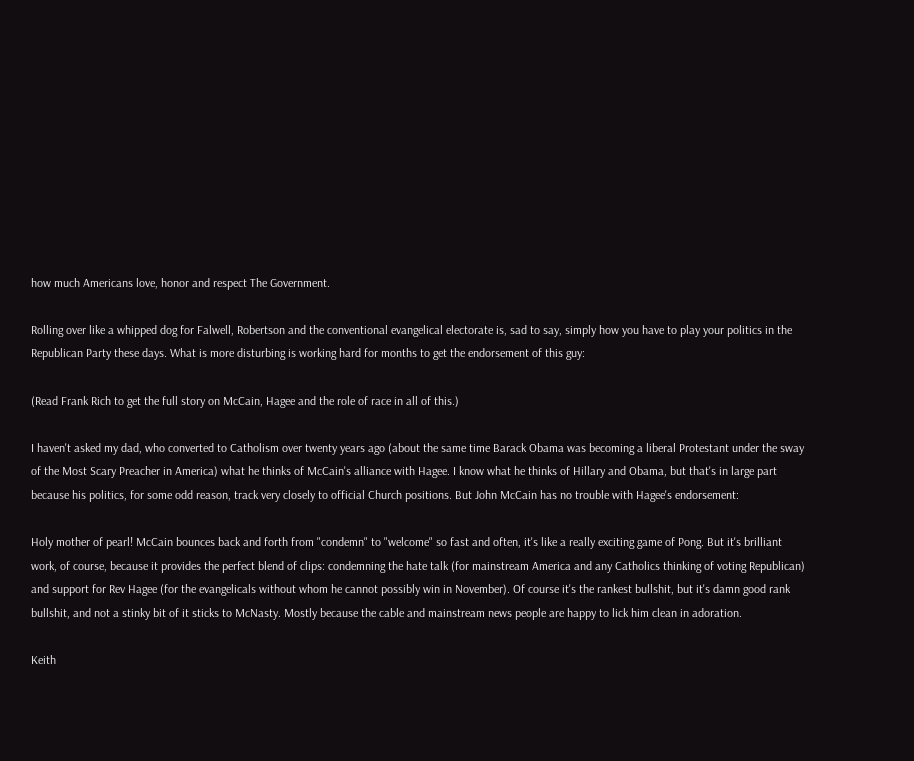how much Americans love, honor and respect The Government.

Rolling over like a whipped dog for Falwell, Robertson and the conventional evangelical electorate is, sad to say, simply how you have to play your politics in the Republican Party these days. What is more disturbing is working hard for months to get the endorsement of this guy:

(Read Frank Rich to get the full story on McCain, Hagee and the role of race in all of this.)

I haven't asked my dad, who converted to Catholism over twenty years ago (about the same time Barack Obama was becoming a liberal Protestant under the sway of the Most Scary Preacher in America) what he thinks of McCain's alliance with Hagee. I know what he thinks of Hillary and Obama, but that's in large part because his politics, for some odd reason, track very closely to official Church positions. But John McCain has no trouble with Hagee's endorsement:

Holy mother of pearl! McCain bounces back and forth from "condemn" to "welcome" so fast and often, it's like a really exciting game of Pong. But it's brilliant work, of course, because it provides the perfect blend of clips: condemning the hate talk (for mainstream America and any Catholics thinking of voting Republican) and support for Rev Hagee (for the evangelicals without whom he cannot possibly win in November). Of course it's the rankest bullshit, but it's damn good rank bullshit, and not a stinky bit of it sticks to McNasty. Mostly because the cable and mainstream news people are happy to lick him clean in adoration.

Keith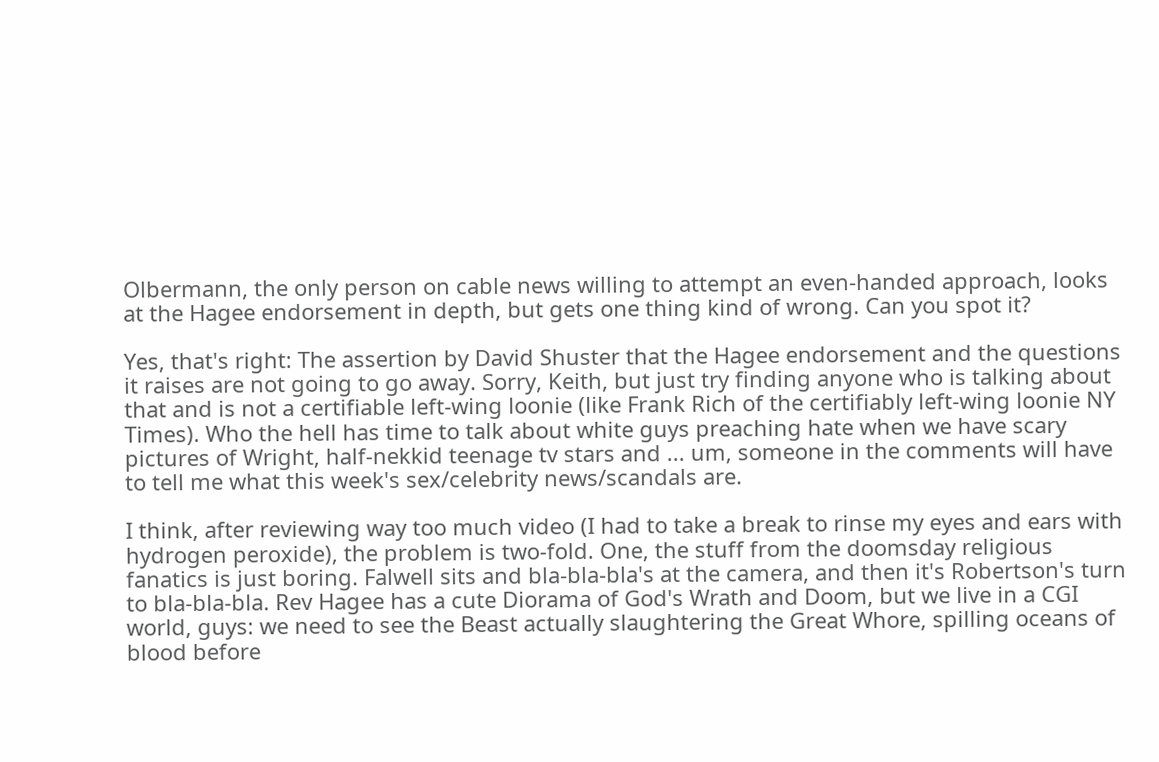Olbermann, the only person on cable news willing to attempt an even-handed approach, looks at the Hagee endorsement in depth, but gets one thing kind of wrong. Can you spot it?

Yes, that's right: The assertion by David Shuster that the Hagee endorsement and the questions it raises are not going to go away. Sorry, Keith, but just try finding anyone who is talking about that and is not a certifiable left-wing loonie (like Frank Rich of the certifiably left-wing loonie NY Times). Who the hell has time to talk about white guys preaching hate when we have scary pictures of Wright, half-nekkid teenage tv stars and ... um, someone in the comments will have to tell me what this week's sex/celebrity news/scandals are.

I think, after reviewing way too much video (I had to take a break to rinse my eyes and ears with hydrogen peroxide), the problem is two-fold. One, the stuff from the doomsday religious fanatics is just boring. Falwell sits and bla-bla-bla's at the camera, and then it's Robertson's turn to bla-bla-bla. Rev Hagee has a cute Diorama of God's Wrath and Doom, but we live in a CGI world, guys: we need to see the Beast actually slaughtering the Great Whore, spilling oceans of blood before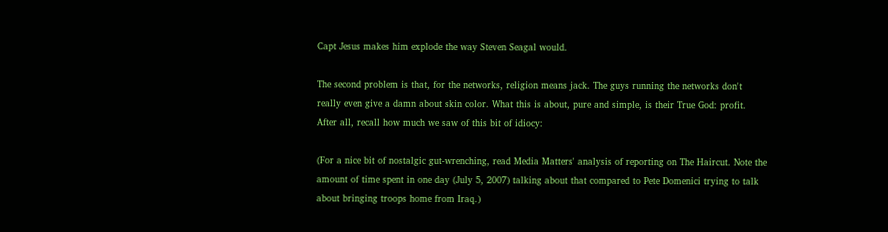Capt Jesus makes him explode the way Steven Seagal would.

The second problem is that, for the networks, religion means jack. The guys running the networks don't really even give a damn about skin color. What this is about, pure and simple, is their True God: profit. After all, recall how much we saw of this bit of idiocy:

(For a nice bit of nostalgic gut-wrenching, read Media Matters' analysis of reporting on The Haircut. Note the amount of time spent in one day (July 5, 2007) talking about that compared to Pete Domenici trying to talk about bringing troops home from Iraq.)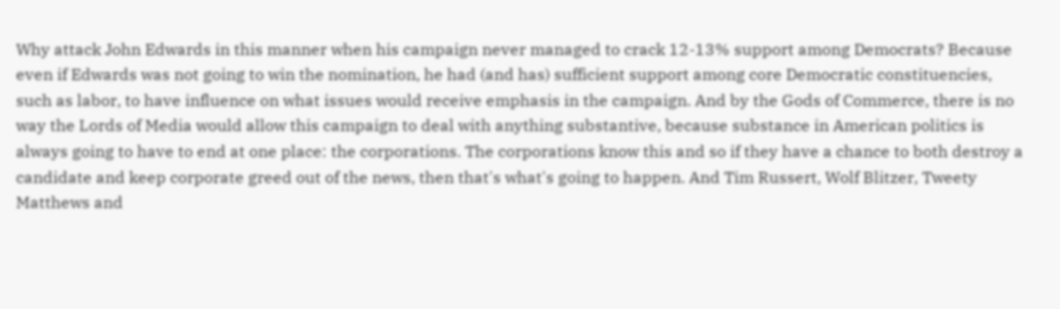Why attack John Edwards in this manner when his campaign never managed to crack 12-13% support among Democrats? Because even if Edwards was not going to win the nomination, he had (and has) sufficient support among core Democratic constituencies, such as labor, to have influence on what issues would receive emphasis in the campaign. And by the Gods of Commerce, there is no way the Lords of Media would allow this campaign to deal with anything substantive, because substance in American politics is always going to have to end at one place: the corporations. The corporations know this and so if they have a chance to both destroy a candidate and keep corporate greed out of the news, then that's what's going to happen. And Tim Russert, Wolf Blitzer, Tweety Matthews and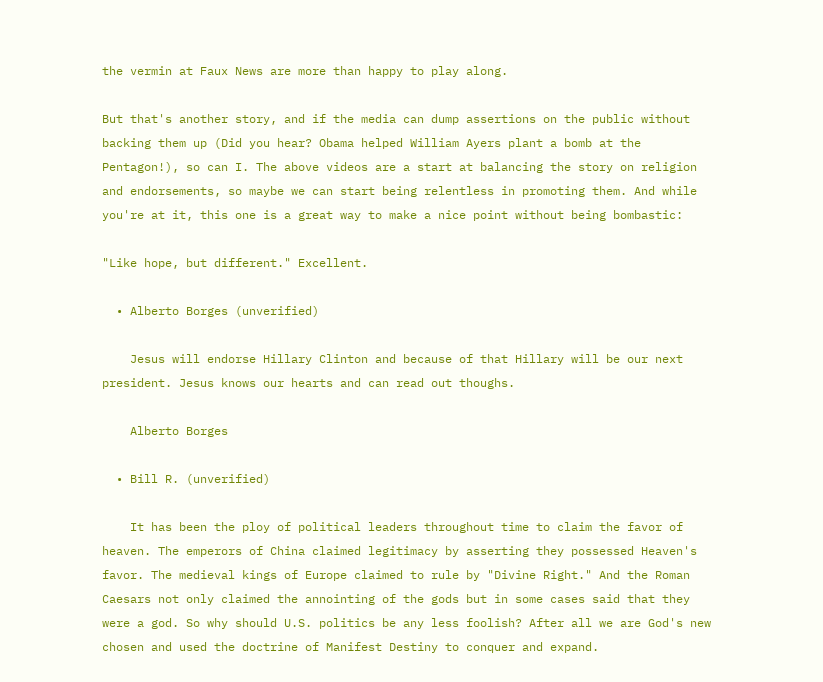the vermin at Faux News are more than happy to play along.

But that's another story, and if the media can dump assertions on the public without backing them up (Did you hear? Obama helped William Ayers plant a bomb at the Pentagon!), so can I. The above videos are a start at balancing the story on religion and endorsements, so maybe we can start being relentless in promoting them. And while you're at it, this one is a great way to make a nice point without being bombastic:

"Like hope, but different." Excellent.

  • Alberto Borges (unverified)

    Jesus will endorse Hillary Clinton and because of that Hillary will be our next president. Jesus knows our hearts and can read out thoughs.

    Alberto Borges

  • Bill R. (unverified)

    It has been the ploy of political leaders throughout time to claim the favor of heaven. The emperors of China claimed legitimacy by asserting they possessed Heaven's favor. The medieval kings of Europe claimed to rule by "Divine Right." And the Roman Caesars not only claimed the annointing of the gods but in some cases said that they were a god. So why should U.S. politics be any less foolish? After all we are God's new chosen and used the doctrine of Manifest Destiny to conquer and expand.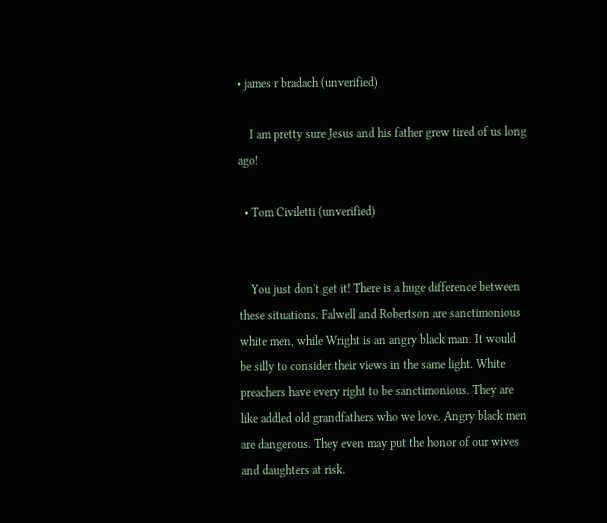• james r bradach (unverified)

    I am pretty sure Jesus and his father grew tired of us long ago!

  • Tom Civiletti (unverified)


    You just don't get it! There is a huge difference between these situations. Falwell and Robertson are sanctimonious white men, while Wright is an angry black man. It would be silly to consider their views in the same light. White preachers have every right to be sanctimonious. They are like addled old grandfathers who we love. Angry black men are dangerous. They even may put the honor of our wives and daughters at risk.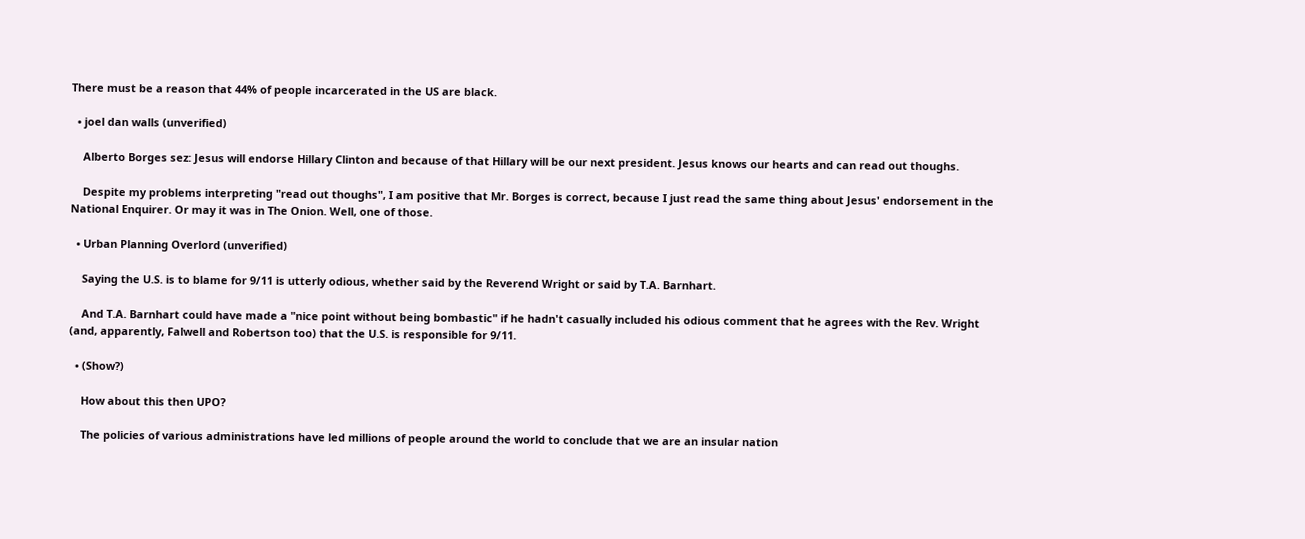There must be a reason that 44% of people incarcerated in the US are black.

  • joel dan walls (unverified)

    Alberto Borges sez: Jesus will endorse Hillary Clinton and because of that Hillary will be our next president. Jesus knows our hearts and can read out thoughs.

    Despite my problems interpreting "read out thoughs", I am positive that Mr. Borges is correct, because I just read the same thing about Jesus' endorsement in the National Enquirer. Or may it was in The Onion. Well, one of those.

  • Urban Planning Overlord (unverified)

    Saying the U.S. is to blame for 9/11 is utterly odious, whether said by the Reverend Wright or said by T.A. Barnhart.

    And T.A. Barnhart could have made a "nice point without being bombastic" if he hadn't casually included his odious comment that he agrees with the Rev. Wright (and, apparently, Falwell and Robertson too) that the U.S. is responsible for 9/11.

  • (Show?)

    How about this then UPO?

    The policies of various administrations have led millions of people around the world to conclude that we are an insular nation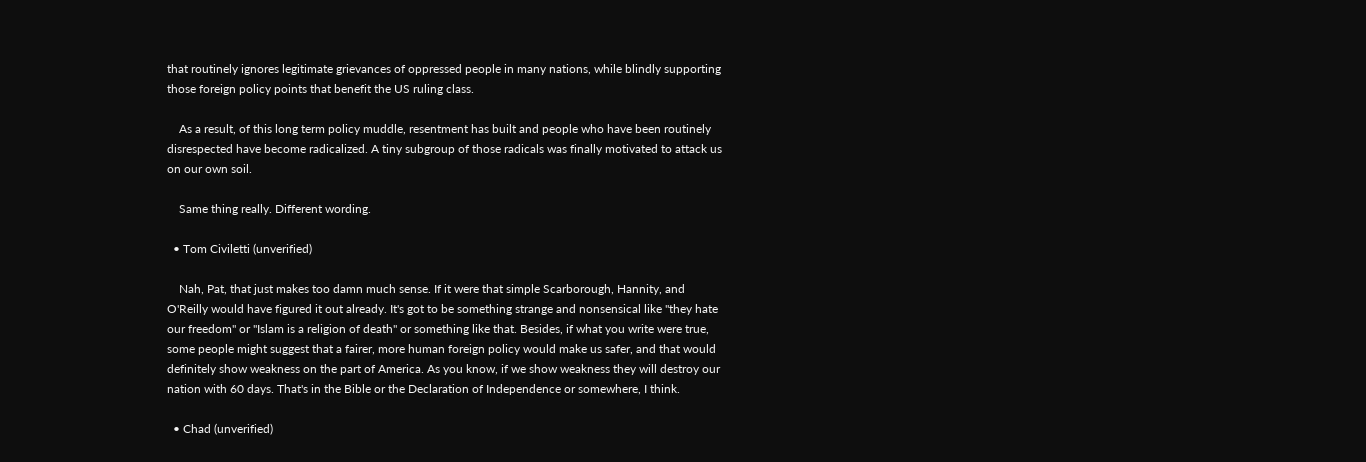that routinely ignores legitimate grievances of oppressed people in many nations, while blindly supporting those foreign policy points that benefit the US ruling class.

    As a result, of this long term policy muddle, resentment has built and people who have been routinely disrespected have become radicalized. A tiny subgroup of those radicals was finally motivated to attack us on our own soil.

    Same thing really. Different wording.

  • Tom Civiletti (unverified)

    Nah, Pat, that just makes too damn much sense. If it were that simple Scarborough, Hannity, and O'Reilly would have figured it out already. It's got to be something strange and nonsensical like "they hate our freedom" or "Islam is a religion of death" or something like that. Besides, if what you write were true, some people might suggest that a fairer, more human foreign policy would make us safer, and that would definitely show weakness on the part of America. As you know, if we show weakness they will destroy our nation with 60 days. That's in the Bible or the Declaration of Independence or somewhere, I think.

  • Chad (unverified)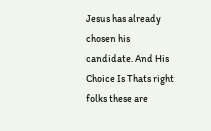Jesus has already chosen his candidate. And His Choice Is Thats right folks these are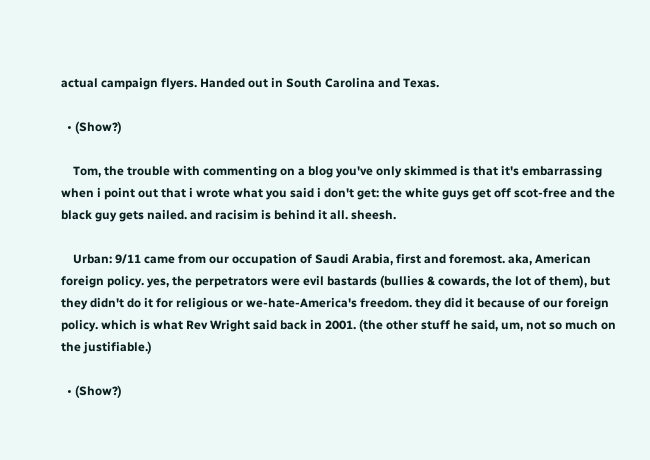actual campaign flyers. Handed out in South Carolina and Texas.

  • (Show?)

    Tom, the trouble with commenting on a blog you've only skimmed is that it's embarrassing when i point out that i wrote what you said i don't get: the white guys get off scot-free and the black guy gets nailed. and racisim is behind it all. sheesh.

    Urban: 9/11 came from our occupation of Saudi Arabia, first and foremost. aka, American foreign policy. yes, the perpetrators were evil bastards (bullies & cowards, the lot of them), but they didn't do it for religious or we-hate-America's freedom. they did it because of our foreign policy. which is what Rev Wright said back in 2001. (the other stuff he said, um, not so much on the justifiable.)

  • (Show?)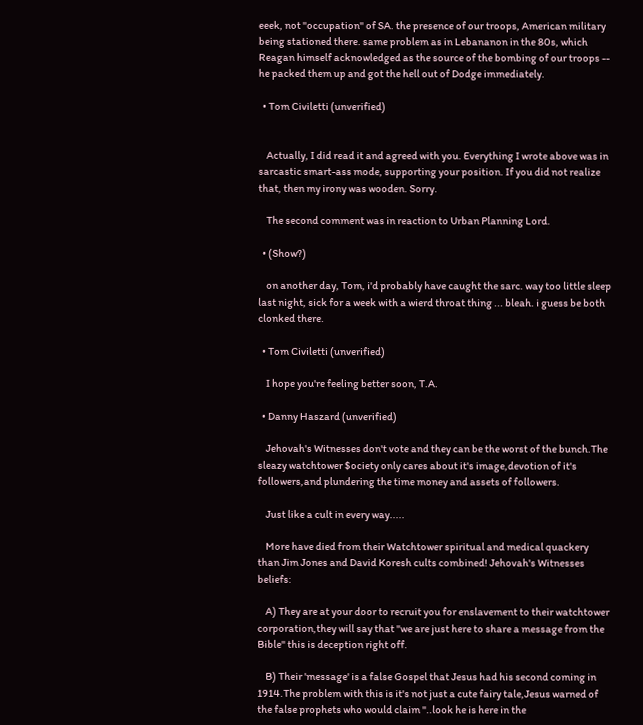eeek, not "occupation" of SA. the presence of our troops, American military being stationed there. same problem as in Lebananon in the 80s, which Reagan himself acknowledged as the source of the bombing of our troops -- he packed them up and got the hell out of Dodge immediately.

  • Tom Civiletti (unverified)


    Actually, I did read it and agreed with you. Everything I wrote above was in sarcastic smart-ass mode, supporting your position. If you did not realize that, then my irony was wooden. Sorry.

    The second comment was in reaction to Urban Planning Lord.

  • (Show?)

    on another day, Tom, i'd probably have caught the sarc. way too little sleep last night, sick for a week with a wierd throat thing ... bleah. i guess be both clonked there.

  • Tom Civiletti (unverified)

    I hope you're feeling better soon, T.A.

  • Danny Haszard (unverified)

    Jehovah's Witnesses don't vote and they can be the worst of the bunch.The sleazy watchtower $ociety only cares about it's image,devotion of it's followers,and plundering the time money and assets of followers.

    Just like a cult in every way.....

    More have died from their Watchtower spiritual and medical quackery than Jim Jones and David Koresh cults combined! Jehovah's Witnesses beliefs:

    A) They are at your door to recruit you for enslavement to their watchtower corporation,they will say that "we are just here to share a message from the Bible" this is deception right off.

    B) Their 'message' is a false Gospel that Jesus had his second coming in 1914.The problem with this is it's not just a cute fairy tale,Jesus warned of the false prophets who would claim "..look he is here in the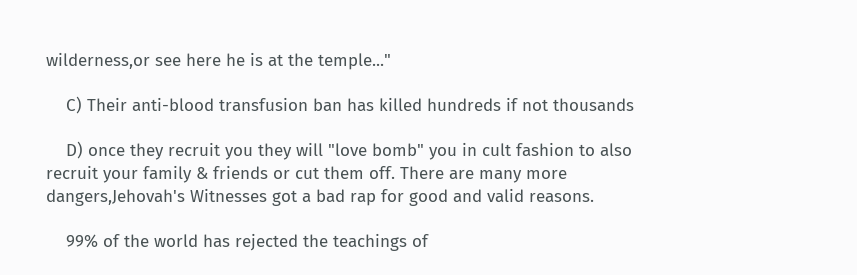wilderness,or see here he is at the temple..."

    C) Their anti-blood transfusion ban has killed hundreds if not thousands

    D) once they recruit you they will "love bomb" you in cult fashion to also recruit your family & friends or cut them off. There are many more dangers,Jehovah's Witnesses got a bad rap for good and valid reasons.

    99% of the world has rejected the teachings of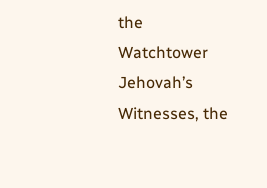the Watchtower Jehovah’s Witnesses, the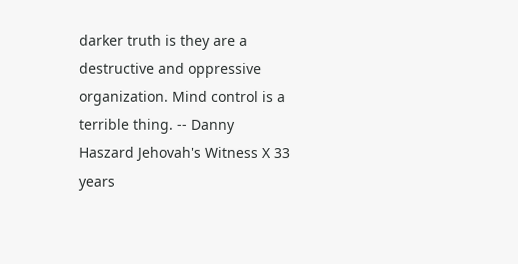darker truth is they are a destructive and oppressive organization. Mind control is a terrible thing. -- Danny Haszard Jehovah's Witness X 33 years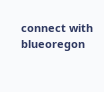connect with blueoregon